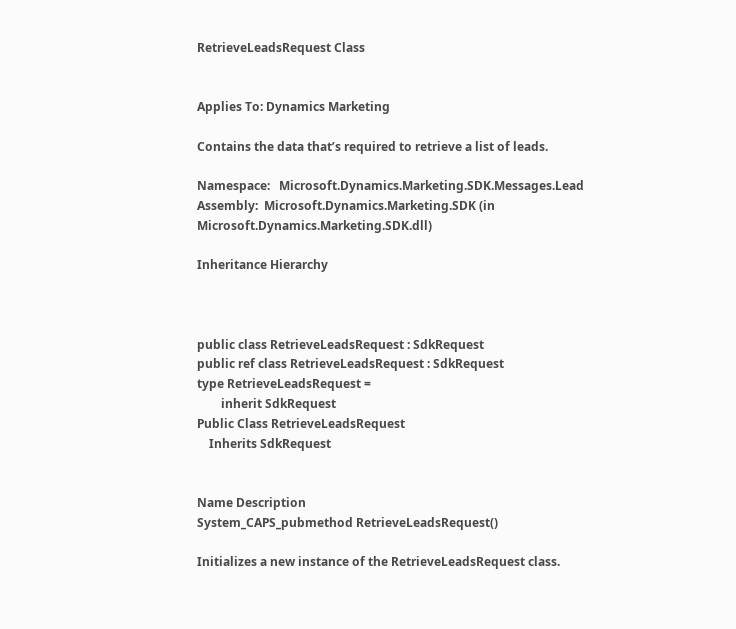RetrieveLeadsRequest Class


Applies To: Dynamics Marketing

Contains the data that’s required to retrieve a list of leads.

Namespace:   Microsoft.Dynamics.Marketing.SDK.Messages.Lead
Assembly:  Microsoft.Dynamics.Marketing.SDK (in Microsoft.Dynamics.Marketing.SDK.dll)

Inheritance Hierarchy



public class RetrieveLeadsRequest : SdkRequest
public ref class RetrieveLeadsRequest : SdkRequest
type RetrieveLeadsRequest =
        inherit SdkRequest
Public Class RetrieveLeadsRequest
    Inherits SdkRequest


Name Description
System_CAPS_pubmethod RetrieveLeadsRequest()

Initializes a new instance of the RetrieveLeadsRequest class.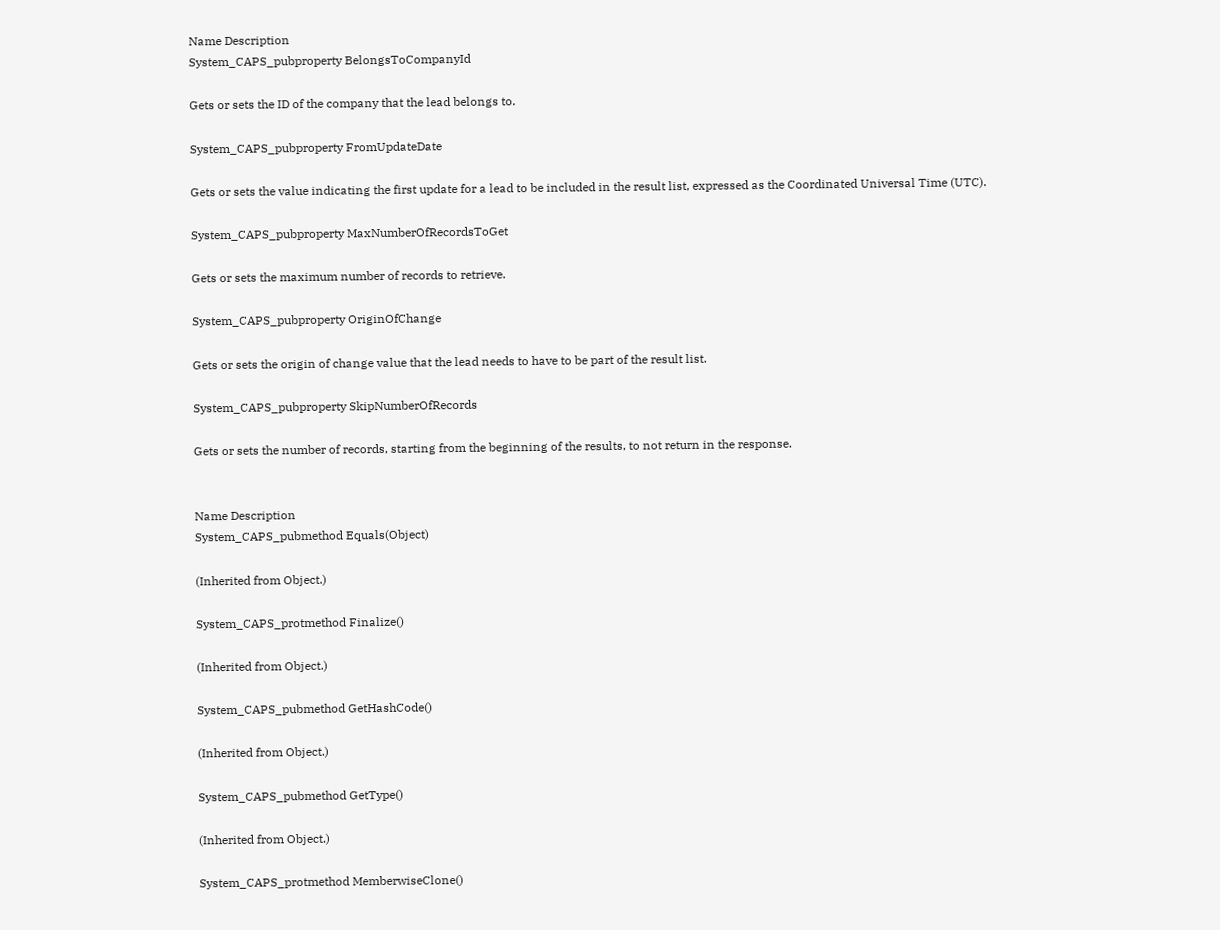Name Description
System_CAPS_pubproperty BelongsToCompanyId

Gets or sets the ID of the company that the lead belongs to.

System_CAPS_pubproperty FromUpdateDate

Gets or sets the value indicating the first update for a lead to be included in the result list, expressed as the Coordinated Universal Time (UTC).

System_CAPS_pubproperty MaxNumberOfRecordsToGet

Gets or sets the maximum number of records to retrieve.

System_CAPS_pubproperty OriginOfChange

Gets or sets the origin of change value that the lead needs to have to be part of the result list.

System_CAPS_pubproperty SkipNumberOfRecords

Gets or sets the number of records, starting from the beginning of the results, to not return in the response.


Name Description
System_CAPS_pubmethod Equals(Object)

(Inherited from Object.)

System_CAPS_protmethod Finalize()

(Inherited from Object.)

System_CAPS_pubmethod GetHashCode()

(Inherited from Object.)

System_CAPS_pubmethod GetType()

(Inherited from Object.)

System_CAPS_protmethod MemberwiseClone()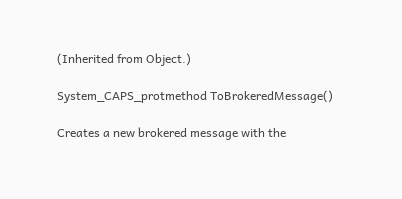(Inherited from Object.)

System_CAPS_protmethod ToBrokeredMessage()

Creates a new brokered message with the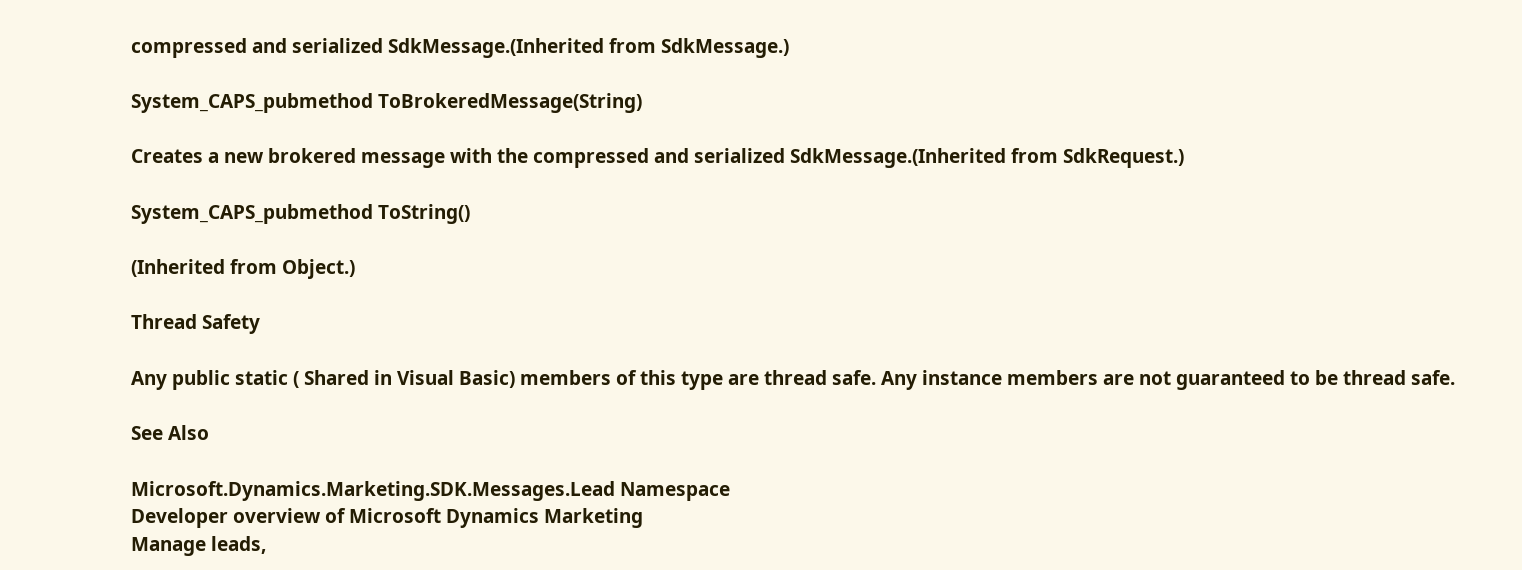compressed and serialized SdkMessage.(Inherited from SdkMessage.)

System_CAPS_pubmethod ToBrokeredMessage(String)

Creates a new brokered message with the compressed and serialized SdkMessage.(Inherited from SdkRequest.)

System_CAPS_pubmethod ToString()

(Inherited from Object.)

Thread Safety

Any public static ( Shared in Visual Basic) members of this type are thread safe. Any instance members are not guaranteed to be thread safe.

See Also

Microsoft.Dynamics.Marketing.SDK.Messages.Lead Namespace
Developer overview of Microsoft Dynamics Marketing
Manage leads,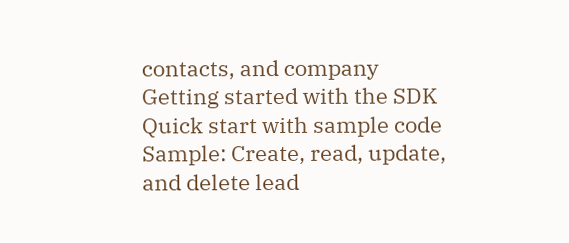contacts, and company
Getting started with the SDK
Quick start with sample code
Sample: Create, read, update, and delete lead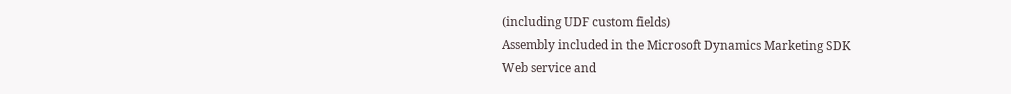(including UDF custom fields)
Assembly included in the Microsoft Dynamics Marketing SDK
Web service and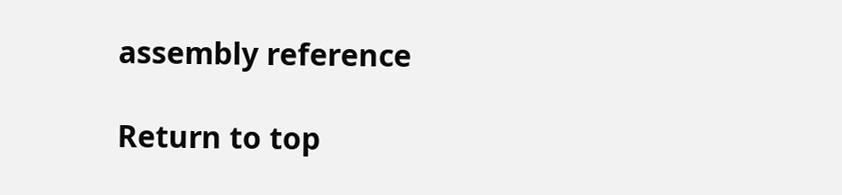assembly reference

Return to top